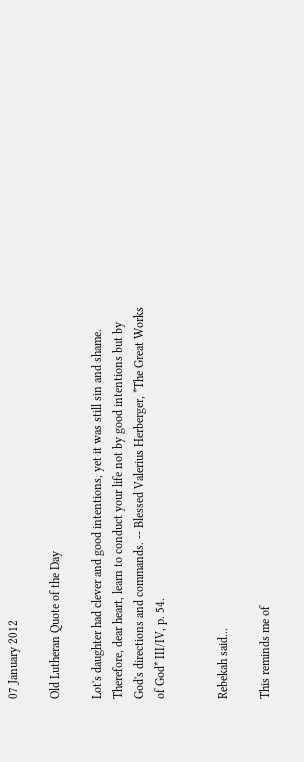07 January 2012

Old Lutheran Quote of the Day

Lot's daughter had clever and good intentions, yet it was still sin and shame.  Therefore, dear heart, learn to conduct your life not by good intentions but by God's directions and commands. -- Blessed Valerius Herberger, *The Great Works of God* III/IV, p. 54.


Rebekah said...

This reminds me of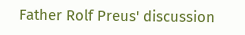Father Rolf Preus' discussion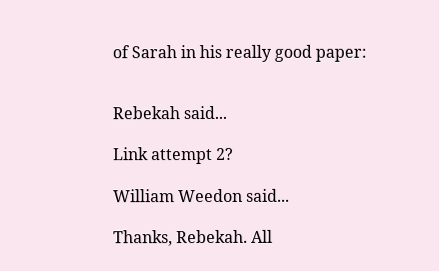of Sarah in his really good paper:


Rebekah said...

Link attempt 2?

William Weedon said...

Thanks, Rebekah. All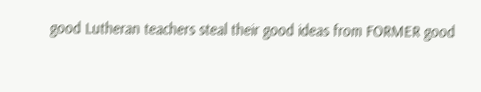good Lutheran teachers steal their good ideas from FORMER good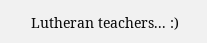Lutheran teachers... :)